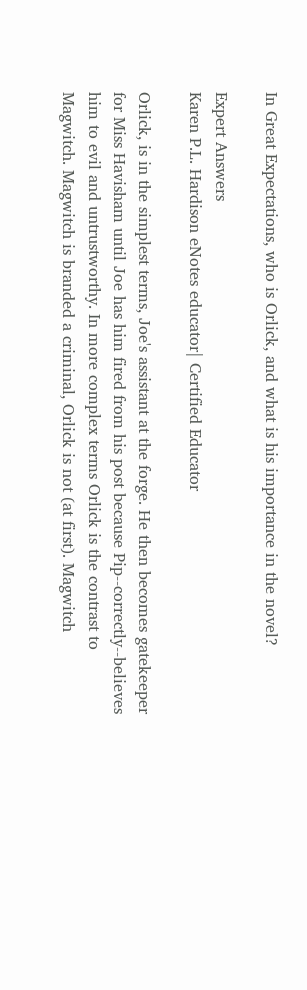In Great Expectations, who is Orlick, and what is his importance in the novel?

Expert Answers
Karen P.L. Hardison eNotes educator| Certified Educator

Orlick, is in the simplest terms, Joe's assistant at the forge. He then becomes gatekeeper for Miss Havisham until Joe has him fired from his post because Pip--correctly--believes him to evil and untrustworthy. In more complex terms Orlick is the contrast to Magwitch. Magwitch is branded a criminal, Orlick is not (at first). Magwitch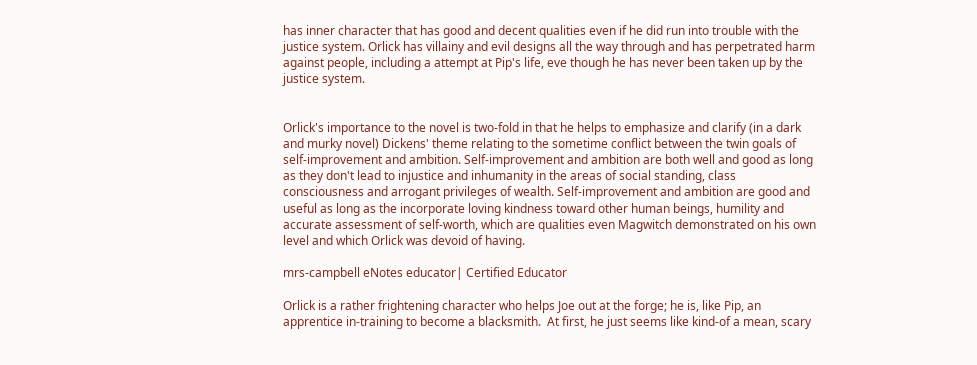has inner character that has good and decent qualities even if he did run into trouble with the justice system. Orlick has villainy and evil designs all the way through and has perpetrated harm against people, including a attempt at Pip's life, eve though he has never been taken up by the justice system.


Orlick's importance to the novel is two-fold in that he helps to emphasize and clarify (in a dark and murky novel) Dickens' theme relating to the sometime conflict between the twin goals of self-improvement and ambition. Self-improvement and ambition are both well and good as long as they don't lead to injustice and inhumanity in the areas of social standing, class consciousness and arrogant privileges of wealth. Self-improvement and ambition are good and useful as long as the incorporate loving kindness toward other human beings, humility and accurate assessment of self-worth, which are qualities even Magwitch demonstrated on his own level and which Orlick was devoid of having.

mrs-campbell eNotes educator| Certified Educator

Orlick is a rather frightening character who helps Joe out at the forge; he is, like Pip, an apprentice in-training to become a blacksmith.  At first, he just seems like kind-of a mean, scary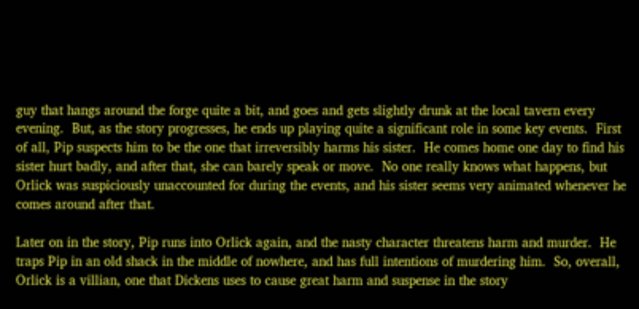guy that hangs around the forge quite a bit, and goes and gets slightly drunk at the local tavern every evening.  But, as the story progresses, he ends up playing quite a significant role in some key events.  First of all, Pip suspects him to be the one that irreversibly harms his sister.  He comes home one day to find his sister hurt badly, and after that, she can barely speak or move.  No one really knows what happens, but Orlick was suspiciously unaccounted for during the events, and his sister seems very animated whenever he comes around after that.

Later on in the story, Pip runs into Orlick again, and the nasty character threatens harm and murder.  He traps Pip in an old shack in the middle of nowhere, and has full intentions of murdering him.  So, overall, Orlick is a villian, one that Dickens uses to cause great harm and suspense in the story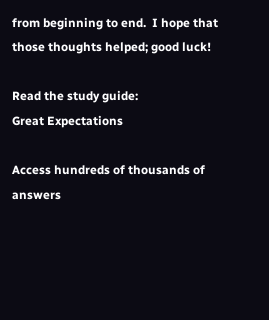from beginning to end.  I hope that those thoughts helped; good luck!

Read the study guide:
Great Expectations

Access hundreds of thousands of answers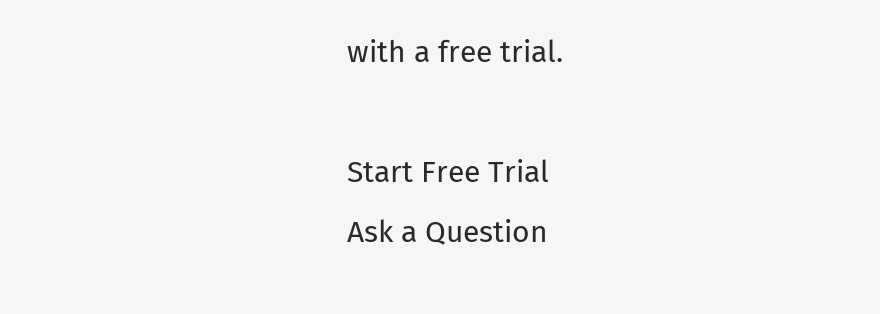with a free trial.

Start Free Trial
Ask a Question